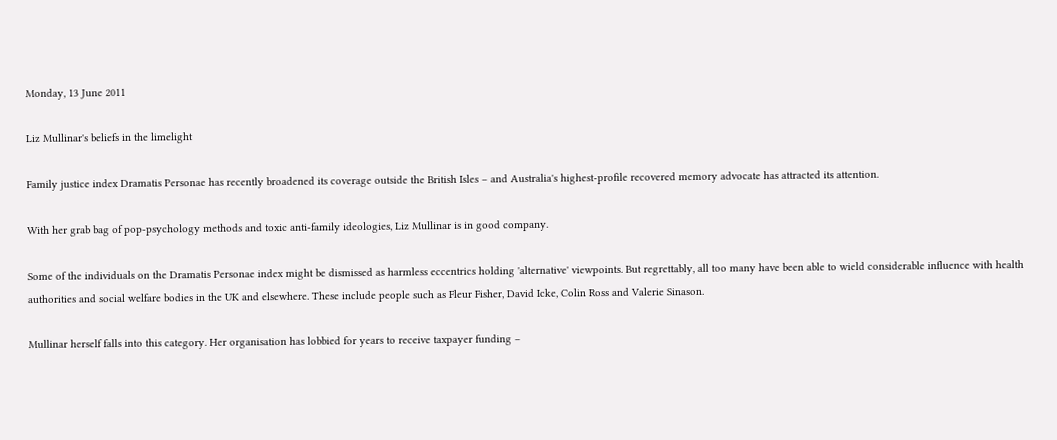Monday, 13 June 2011

Liz Mullinar's beliefs in the limelight

Family justice index Dramatis Personae has recently broadened its coverage outside the British Isles – and Australia's highest-profile recovered memory advocate has attracted its attention.

With her grab bag of pop-psychology methods and toxic anti-family ideologies, Liz Mullinar is in good company.

Some of the individuals on the Dramatis Personae index might be dismissed as harmless eccentrics holding 'alternative' viewpoints. But regrettably, all too many have been able to wield considerable influence with health authorities and social welfare bodies in the UK and elsewhere. These include people such as Fleur Fisher, David Icke, Colin Ross and Valerie Sinason.

Mullinar herself falls into this category. Her organisation has lobbied for years to receive taxpayer funding –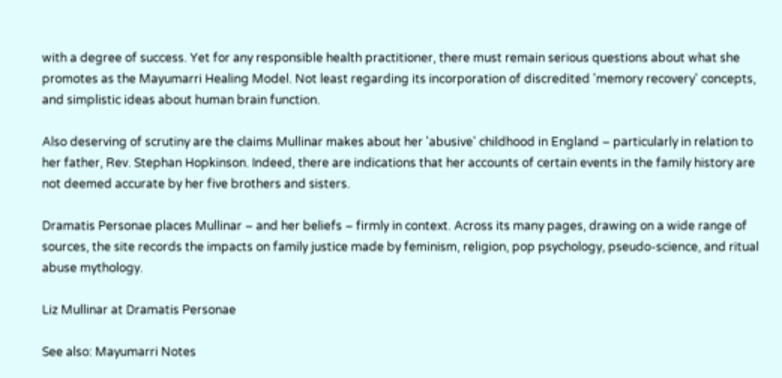with a degree of success. Yet for any responsible health practitioner, there must remain serious questions about what she promotes as the Mayumarri Healing Model. Not least regarding its incorporation of discredited 'memory recovery' concepts, and simplistic ideas about human brain function.

Also deserving of scrutiny are the claims Mullinar makes about her 'abusive' childhood in England – particularly in relation to her father, Rev. Stephan Hopkinson. Indeed, there are indications that her accounts of certain events in the family history are not deemed accurate by her five brothers and sisters.

Dramatis Personae places Mullinar – and her beliefs – firmly in context. Across its many pages, drawing on a wide range of sources, the site records the impacts on family justice made by feminism, religion, pop psychology, pseudo-science, and ritual abuse mythology.

Liz Mullinar at Dramatis Personae

See also: Mayumarri Notes